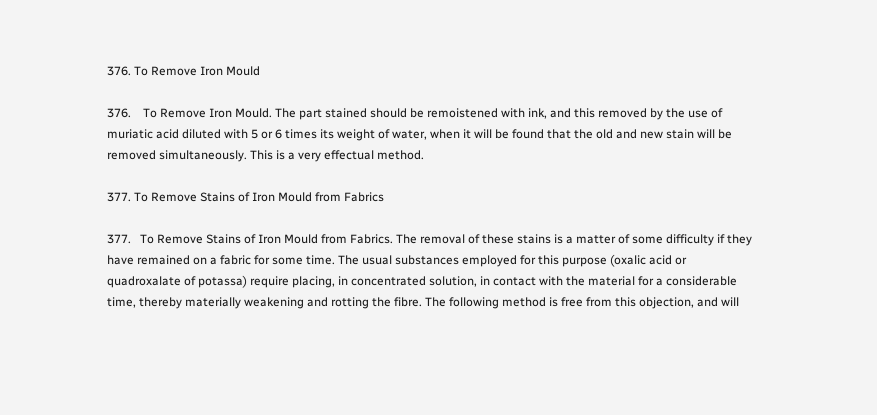376. To Remove Iron Mould

376.    To Remove Iron Mould. The part stained should be remoistened with ink, and this removed by the use of muriatic acid diluted with 5 or 6 times its weight of water, when it will be found that the old and new stain will be removed simultaneously. This is a very effectual method.

377. To Remove Stains of Iron Mould from Fabrics

377.   To Remove Stains of Iron Mould from Fabrics. The removal of these stains is a matter of some difficulty if they have remained on a fabric for some time. The usual substances employed for this purpose (oxalic acid or quadroxalate of potassa) require placing, in concentrated solution, in contact with the material for a considerable time, thereby materially weakening and rotting the fibre. The following method is free from this objection, and will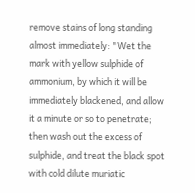remove stains of long standing almost immediately: "Wet the mark with yellow sulphide of ammonium, by which it will be immediately blackened, and allow it a minute or so to penetrate; then wash out the excess of sulphide, and treat the black spot with cold dilute muriatic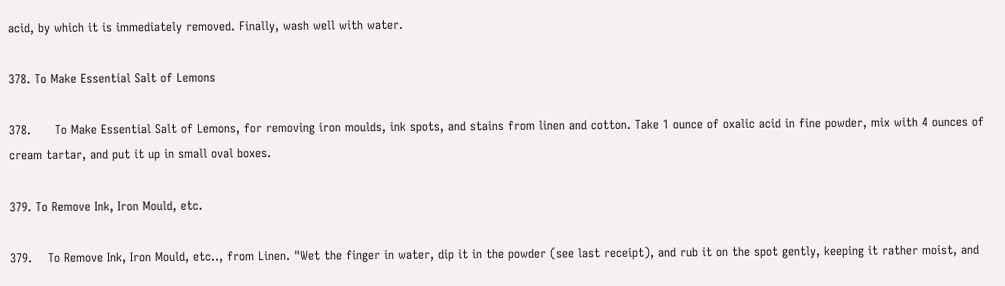acid, by which it is immediately removed. Finally, wash well with water.

378. To Make Essential Salt of Lemons

378.      To Make Essential Salt of Lemons, for removing iron moulds, ink spots, and stains from linen and cotton. Take 1 ounce of oxalic acid in fine powder, mix with 4 ounces of cream tartar, and put it up in small oval boxes.

379. To Remove Ink, Iron Mould, etc.

379.    To Remove Ink, Iron Mould, etc.., from Linen. "Wet the finger in water, dip it in the powder (see last receipt), and rub it on the spot gently, keeping it rather moist, and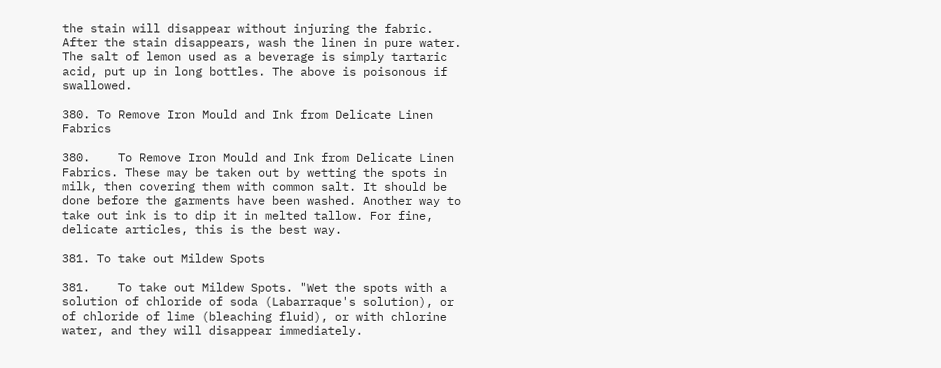the stain will disappear without injuring the fabric. After the stain disappears, wash the linen in pure water. The salt of lemon used as a beverage is simply tartaric acid, put up in long bottles. The above is poisonous if swallowed.

380. To Remove Iron Mould and Ink from Delicate Linen Fabrics

380.    To Remove Iron Mould and Ink from Delicate Linen Fabrics. These may be taken out by wetting the spots in milk, then covering them with common salt. It should be done before the garments have been washed. Another way to take out ink is to dip it in melted tallow. For fine, delicate articles, this is the best way.

381. To take out Mildew Spots

381.    To take out Mildew Spots. "Wet the spots with a solution of chloride of soda (Labarraque's solution), or of chloride of lime (bleaching fluid), or with chlorine water, and they will disappear immediately.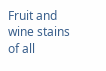Fruit and wine stains of all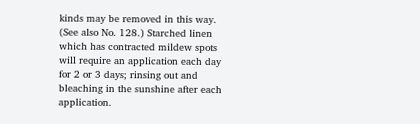kinds may be removed in this way. (See also No. 128.) Starched linen which has contracted mildew spots will require an application each day for 2 or 3 days; rinsing out and bleaching in the sunshine after each application.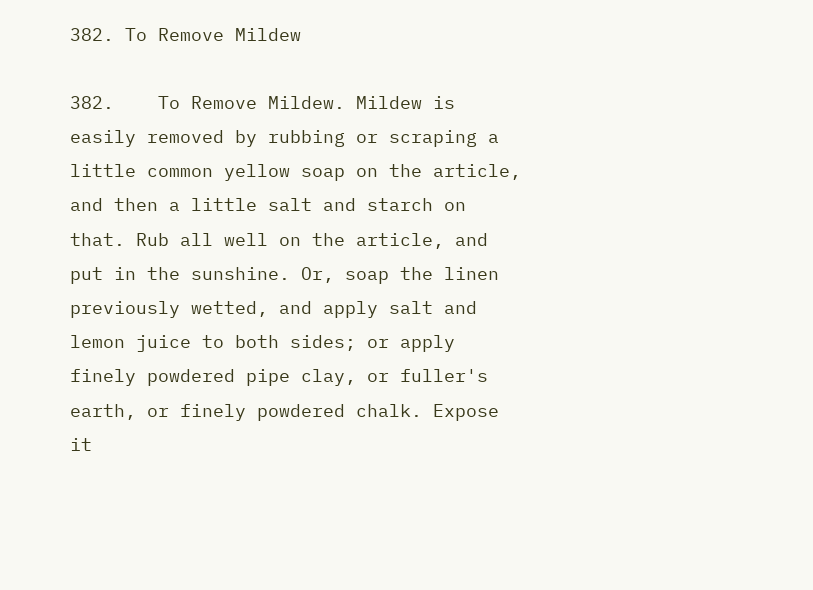382. To Remove Mildew

382.    To Remove Mildew. Mildew is easily removed by rubbing or scraping a little common yellow soap on the article, and then a little salt and starch on that. Rub all well on the article, and put in the sunshine. Or, soap the linen previously wetted, and apply salt and lemon juice to both sides; or apply finely powdered pipe clay, or fuller's earth, or finely powdered chalk. Expose it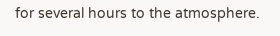for several hours to the atmosphere.